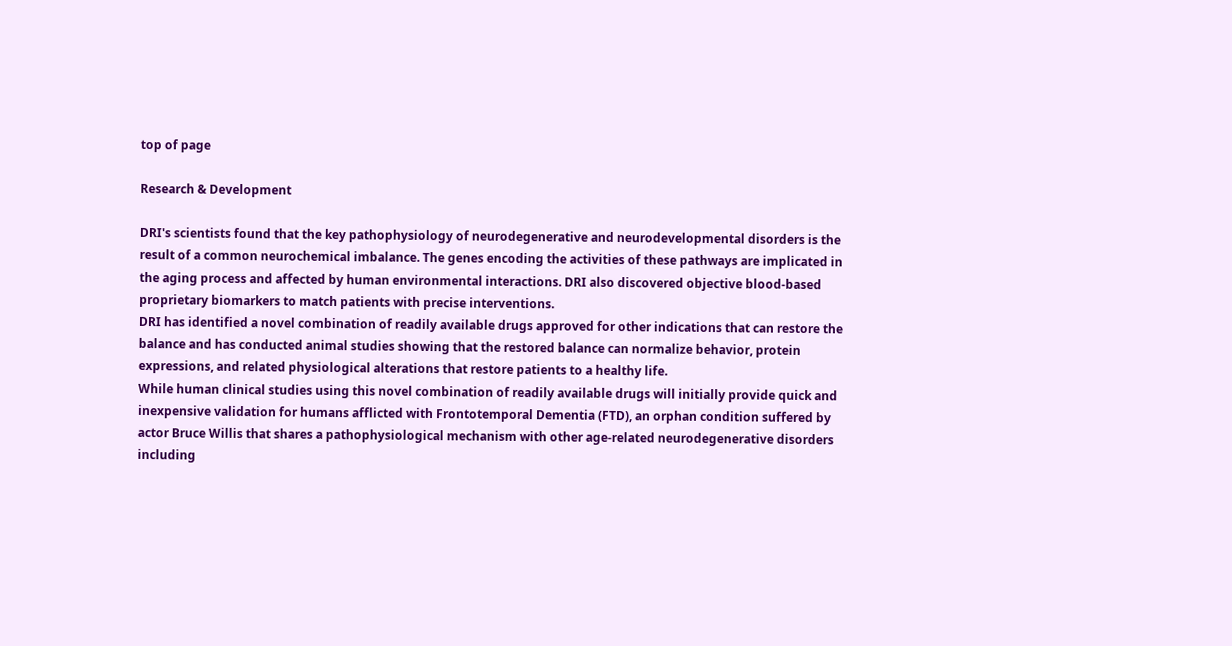top of page

Research & Development

DRI's scientists found that the key pathophysiology of neurodegenerative and neurodevelopmental disorders is the result of a common neurochemical imbalance. The genes encoding the activities of these pathways are implicated in the aging process and affected by human environmental interactions. DRI also discovered objective blood-based proprietary biomarkers to match patients with precise interventions.
DRI has identified a novel combination of readily available drugs approved for other indications that can restore the balance and has conducted animal studies showing that the restored balance can normalize behavior, protein expressions, and related physiological alterations that restore patients to a healthy life.
While human clinical studies using this novel combination of readily available drugs will initially provide quick and inexpensive validation for humans afflicted with Frontotemporal Dementia (FTD), an orphan condition suffered by actor Bruce Willis that shares a pathophysiological mechanism with other age-related neurodegenerative disorders including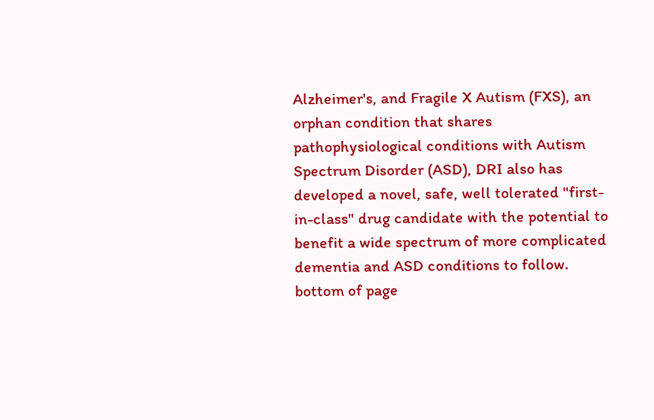Alzheimer's, and Fragile X Autism (FXS), an orphan condition that shares pathophysiological conditions with Autism Spectrum Disorder (ASD), DRI also has developed a novel, safe, well tolerated "first-in-class" drug candidate with the potential to benefit a wide spectrum of more complicated dementia and ASD conditions to follow.
bottom of page